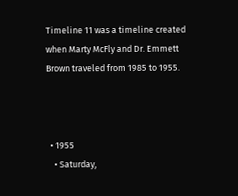Timeline 11 was a timeline created when Marty McFly and Dr. Emmett Brown traveled from 1985 to 1955.



  • 1955
    • Saturday,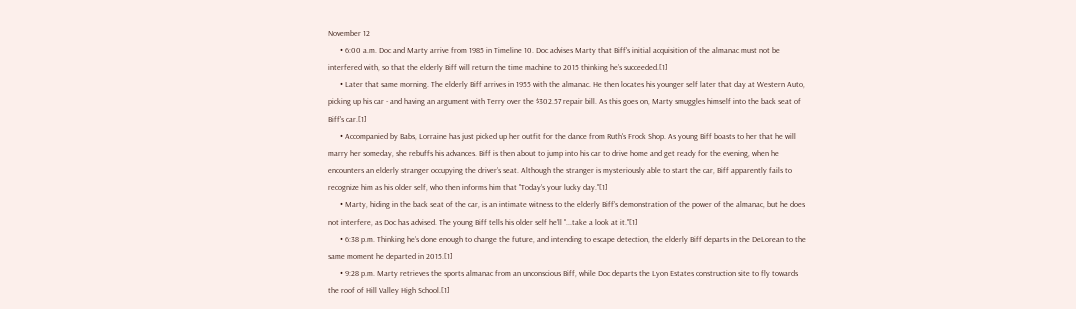November 12
      • 6:00 a.m. Doc and Marty arrive from 1985 in Timeline 10. Doc advises Marty that Biff's initial acquisition of the almanac must not be interfered with, so that the elderly Biff will return the time machine to 2015 thinking he’s succeeded.[1]
      • Later that same morning. The elderly Biff arrives in 1955 with the almanac. He then locates his younger self later that day at Western Auto, picking up his car - and having an argument with Terry over the $302.57 repair bill. As this goes on, Marty smuggles himself into the back seat of Biff's car.[1]
      • Accompanied by Babs, Lorraine has just picked up her outfit for the dance from Ruth's Frock Shop. As young Biff boasts to her that he will marry her someday, she rebuffs his advances. Biff is then about to jump into his car to drive home and get ready for the evening, when he encounters an elderly stranger occupying the driver’s seat. Although the stranger is mysteriously able to start the car, Biff apparently fails to recognize him as his older self, who then informs him that "Today’s your lucky day."[1]
      • Marty, hiding in the back seat of the car, is an intimate witness to the elderly Biff’s demonstration of the power of the almanac, but he does not interfere, as Doc has advised. The young Biff tells his older self he’ll "...take a look at it."[1]
      • 6:38 p.m. Thinking he’s done enough to change the future, and intending to escape detection, the elderly Biff departs in the DeLorean to the same moment he departed in 2015.[1]
      • 9:28 p.m. Marty retrieves the sports almanac from an unconscious Biff, while Doc departs the Lyon Estates construction site to fly towards the roof of Hill Valley High School.[1]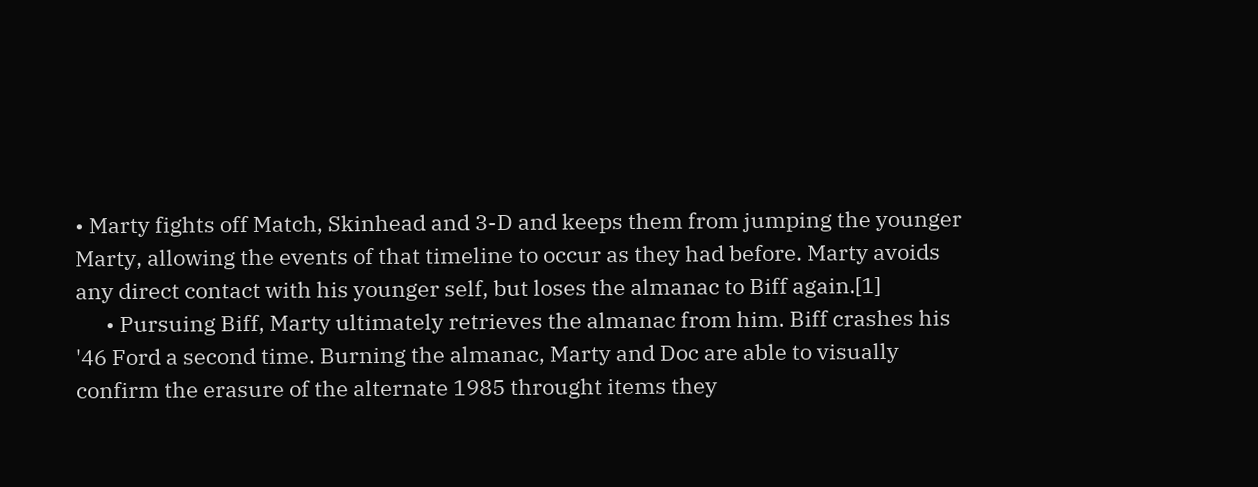• Marty fights off Match, Skinhead and 3-D and keeps them from jumping the younger Marty, allowing the events of that timeline to occur as they had before. Marty avoids any direct contact with his younger self, but loses the almanac to Biff again.[1]
      • Pursuing Biff, Marty ultimately retrieves the almanac from him. Biff crashes his '46 Ford a second time. Burning the almanac, Marty and Doc are able to visually confirm the erasure of the alternate 1985 throught items they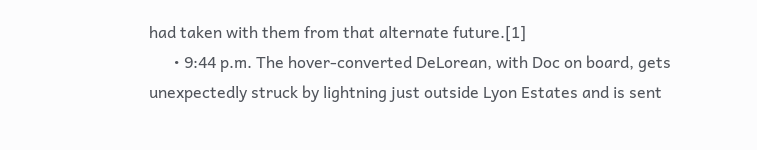had taken with them from that alternate future.[1]
      • 9:44 p.m. The hover-converted DeLorean, with Doc on board, gets unexpectedly struck by lightning just outside Lyon Estates and is sent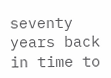seventy years back in time to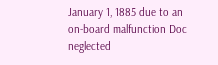January 1, 1885 due to an on-board malfunction Doc neglected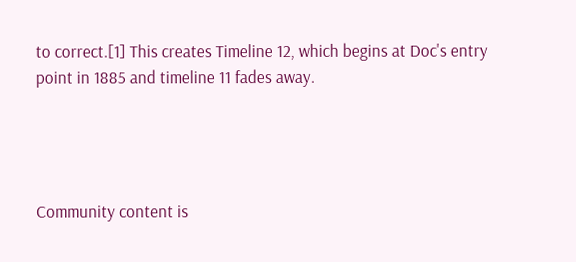to correct.[1] This creates Timeline 12, which begins at Doc's entry point in 1885 and timeline 11 fades away.




Community content is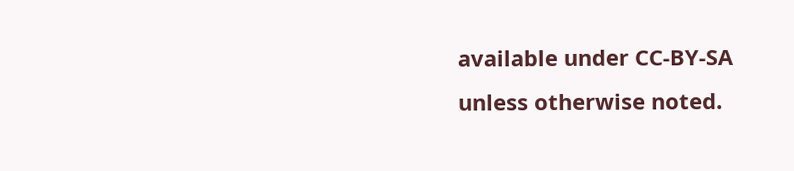available under CC-BY-SA unless otherwise noted.